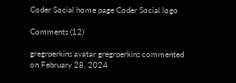Coder Social home page Coder Social logo

Comments (12)

gregrperkins avatar gregrperkins commented on February 28, 2024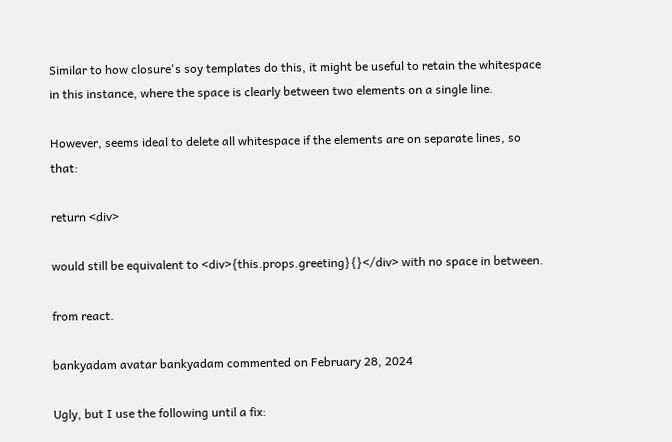Similar to how closure's soy templates do this, it might be useful to retain the whitespace in this instance, where the space is clearly between two elements on a single line.

However, seems ideal to delete all whitespace if the elements are on separate lines, so that:

return <div>

would still be equivalent to <div>{this.props.greeting}{}</div> with no space in between.

from react.

bankyadam avatar bankyadam commented on February 28, 2024

Ugly, but I use the following until a fix: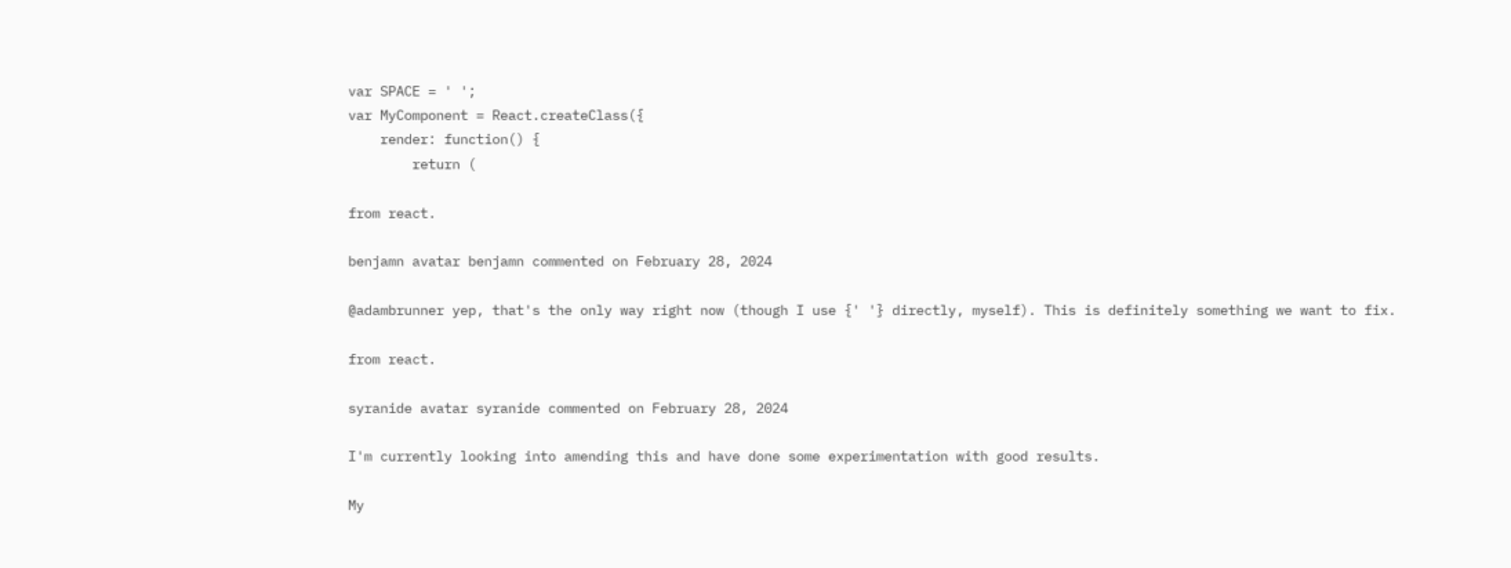var SPACE = ' ';
var MyComponent = React.createClass({
    render: function() {
        return (

from react.

benjamn avatar benjamn commented on February 28, 2024

@adambrunner yep, that's the only way right now (though I use {' '} directly, myself). This is definitely something we want to fix.

from react.

syranide avatar syranide commented on February 28, 2024

I'm currently looking into amending this and have done some experimentation with good results.

My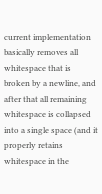current implementation basically removes all whitespace that is broken by a newline, and after that all remaining whitespace is collapsed into a single space (and it properly retains whitespace in the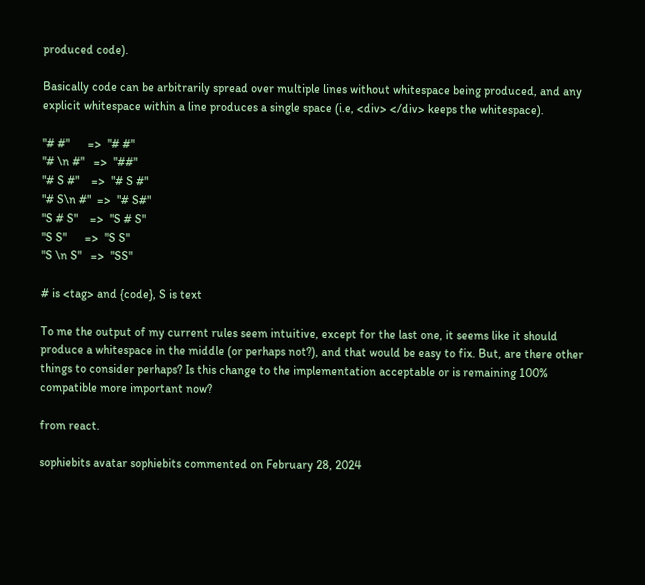produced code).

Basically code can be arbitrarily spread over multiple lines without whitespace being produced, and any explicit whitespace within a line produces a single space (i.e, <div> </div> keeps the whitespace).

"# #"      =>  "# #"
"# \n #"   =>  "##"
"# S #"    =>  "# S #"
"# S\n #"  =>  "# S#"
"S # S"    =>  "S # S"
"S S"      =>  "S S"
"S \n S"   =>  "SS"

# is <tag> and {code}, S is text

To me the output of my current rules seem intuitive, except for the last one, it seems like it should produce a whitespace in the middle (or perhaps not?), and that would be easy to fix. But, are there other things to consider perhaps? Is this change to the implementation acceptable or is remaining 100% compatible more important now?

from react.

sophiebits avatar sophiebits commented on February 28, 2024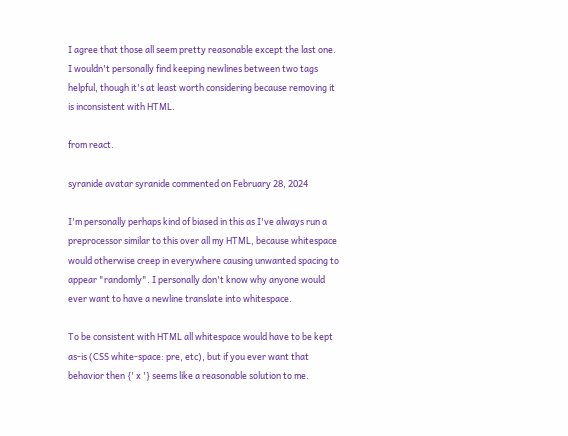I agree that those all seem pretty reasonable except the last one. I wouldn't personally find keeping newlines between two tags helpful, though it's at least worth considering because removing it is inconsistent with HTML.

from react.

syranide avatar syranide commented on February 28, 2024

I'm personally perhaps kind of biased in this as I've always run a preprocessor similar to this over all my HTML, because whitespace would otherwise creep in everywhere causing unwanted spacing to appear "randomly". I personally don't know why anyone would ever want to have a newline translate into whitespace.

To be consistent with HTML all whitespace would have to be kept as-is (CSS white-space: pre, etc), but if you ever want that behavior then {' x '} seems like a reasonable solution to me.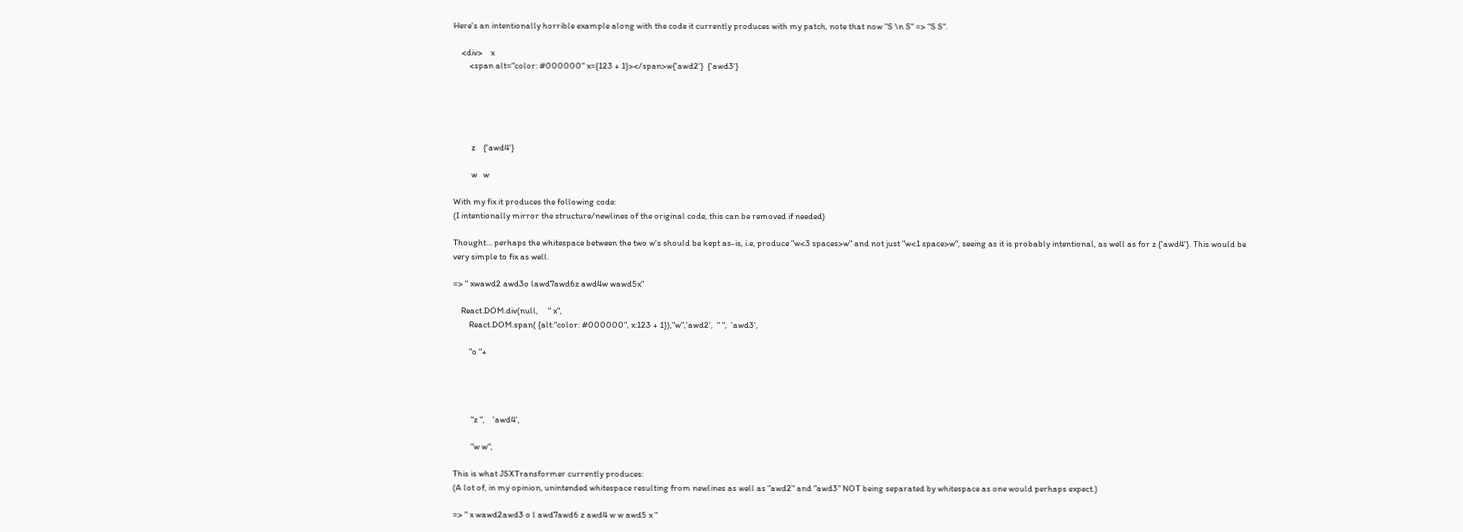Here's an intentionally horrible example along with the code it currently produces with my patch, note that now "S \n S" => "S S".

    <div>    x
        <span alt="color: #000000" x={123 + 1}></span>w{'awd2'}  {'awd3'}





         z    {'awd4'}

         w   w

With my fix it produces the following code:
(I intentionally mirror the structure/newlines of the original code, this can be removed if needed)

Thought... perhaps the whitespace between the two w's should be kept as-is, i.e, produce "w<3 spaces>w" and not just "w<1 space>w", seeing as it is probably intentional, as well as for z {'awd4'}. This would be very simple to fix as well.

=> " xwawd2 awd3o lawd7awd6z awd4w wawd5x"

    React.DOM.div(null,     " x",
        React.DOM.span( {alt:"color: #000000", x:123 + 1}),"w",'awd2',  " ",  'awd3',

        "o "+




         "z ",    'awd4',

         "w w",

This is what JSXTransformer currently produces:
(A lot of, in my opinion, unintended whitespace resulting from newlines as well as "awd2" and "awd3" NOT being separated by whitespace as one would perhaps expect.)

=> " x wawd2awd3 o l awd7awd6 z awd4 w w awd5 x "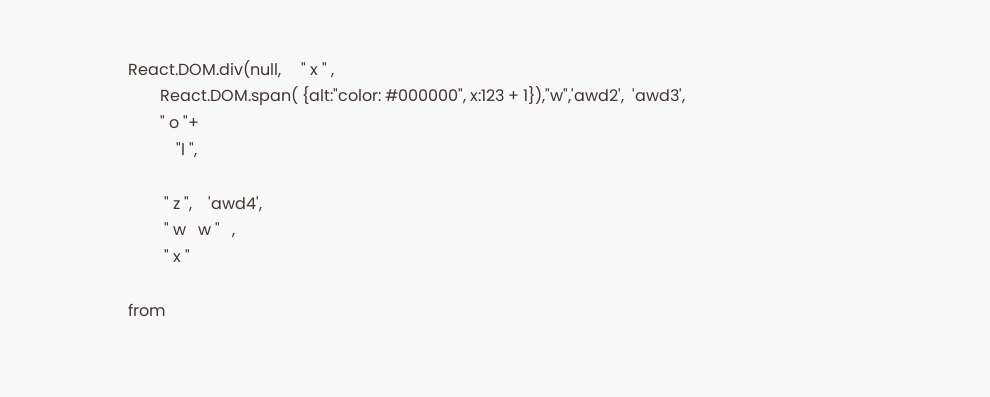React.DOM.div(null,     " x " ,
        React.DOM.span( {alt:"color: #000000", x:123 + 1}),"w",'awd2',  'awd3',
        " o "+
            "l ",

         " z ",    'awd4',
         " w   w "   ,
         " x "

from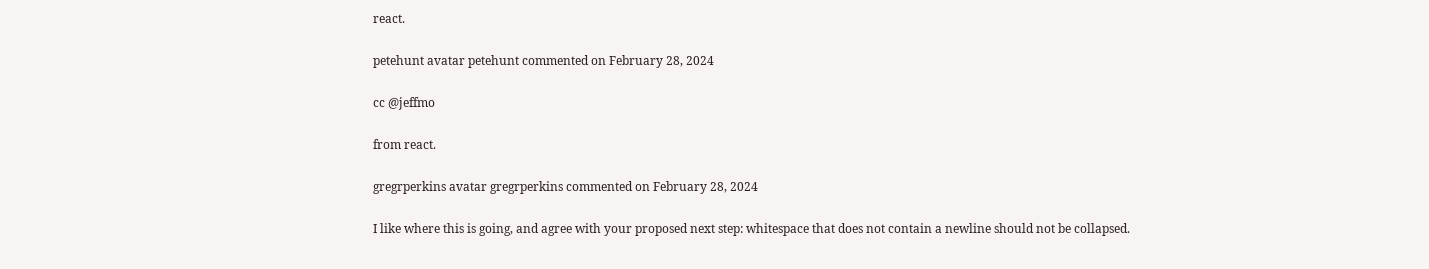react.

petehunt avatar petehunt commented on February 28, 2024

cc @jeffmo

from react.

gregrperkins avatar gregrperkins commented on February 28, 2024

I like where this is going, and agree with your proposed next step: whitespace that does not contain a newline should not be collapsed.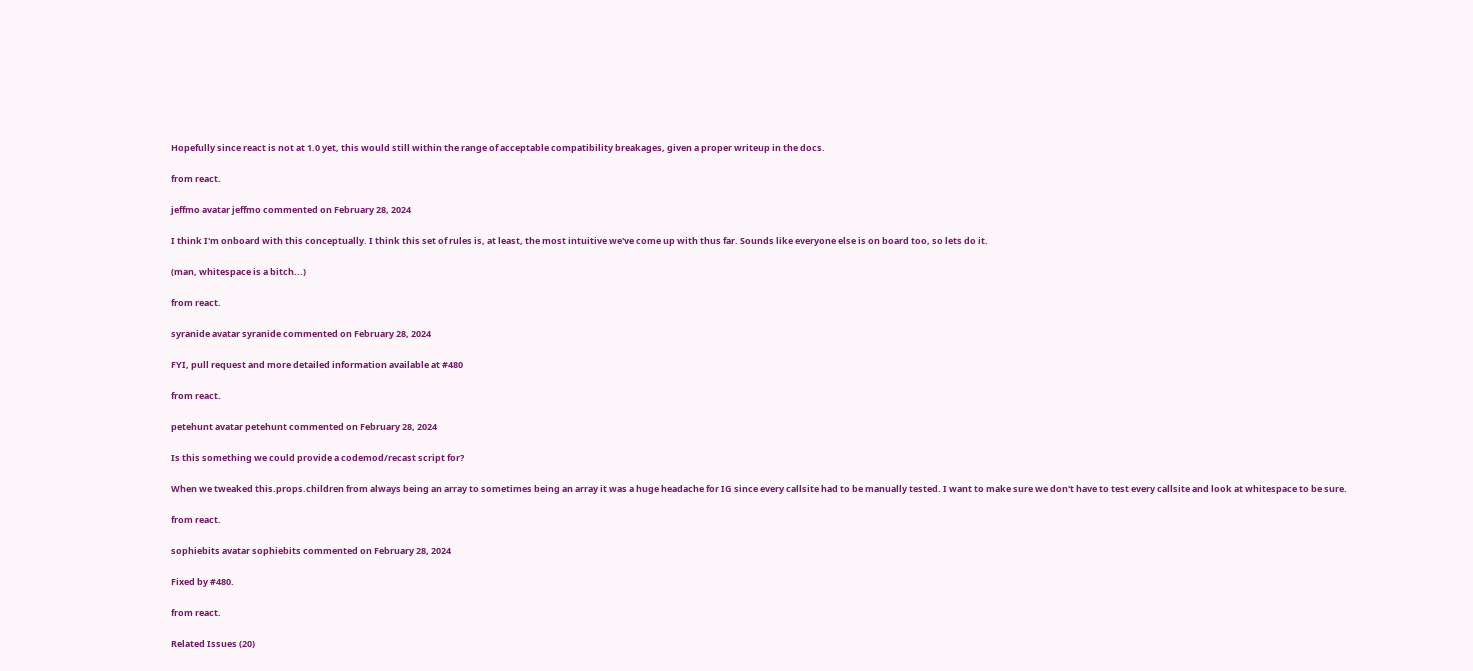Hopefully since react is not at 1.0 yet, this would still within the range of acceptable compatibility breakages, given a proper writeup in the docs.

from react.

jeffmo avatar jeffmo commented on February 28, 2024

I think I'm onboard with this conceptually. I think this set of rules is, at least, the most intuitive we've come up with thus far. Sounds like everyone else is on board too, so lets do it.

(man, whitespace is a bitch...)

from react.

syranide avatar syranide commented on February 28, 2024

FYI, pull request and more detailed information available at #480

from react.

petehunt avatar petehunt commented on February 28, 2024

Is this something we could provide a codemod/recast script for?

When we tweaked this.props.children from always being an array to sometimes being an array it was a huge headache for IG since every callsite had to be manually tested. I want to make sure we don't have to test every callsite and look at whitespace to be sure.

from react.

sophiebits avatar sophiebits commented on February 28, 2024

Fixed by #480.

from react.

Related Issues (20)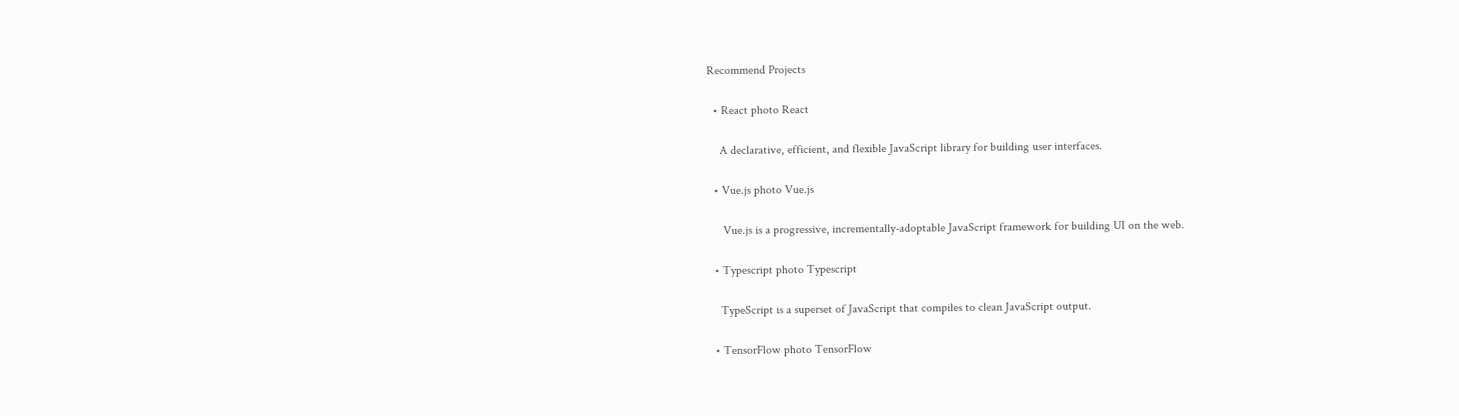Recommend Projects

  • React photo React

    A declarative, efficient, and flexible JavaScript library for building user interfaces.

  • Vue.js photo Vue.js

     Vue.js is a progressive, incrementally-adoptable JavaScript framework for building UI on the web.

  • Typescript photo Typescript

    TypeScript is a superset of JavaScript that compiles to clean JavaScript output.

  • TensorFlow photo TensorFlow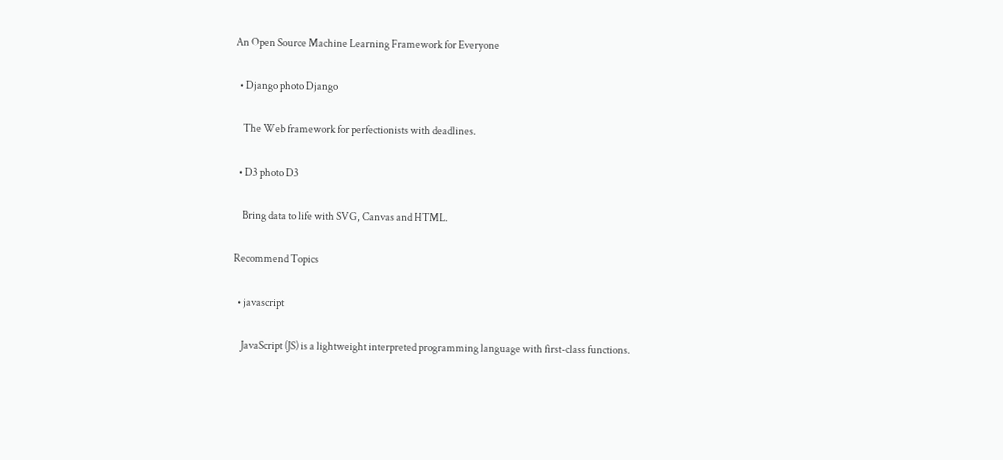An Open Source Machine Learning Framework for Everyone

  • Django photo Django

    The Web framework for perfectionists with deadlines.

  • D3 photo D3

    Bring data to life with SVG, Canvas and HTML.

Recommend Topics

  • javascript

    JavaScript (JS) is a lightweight interpreted programming language with first-class functions.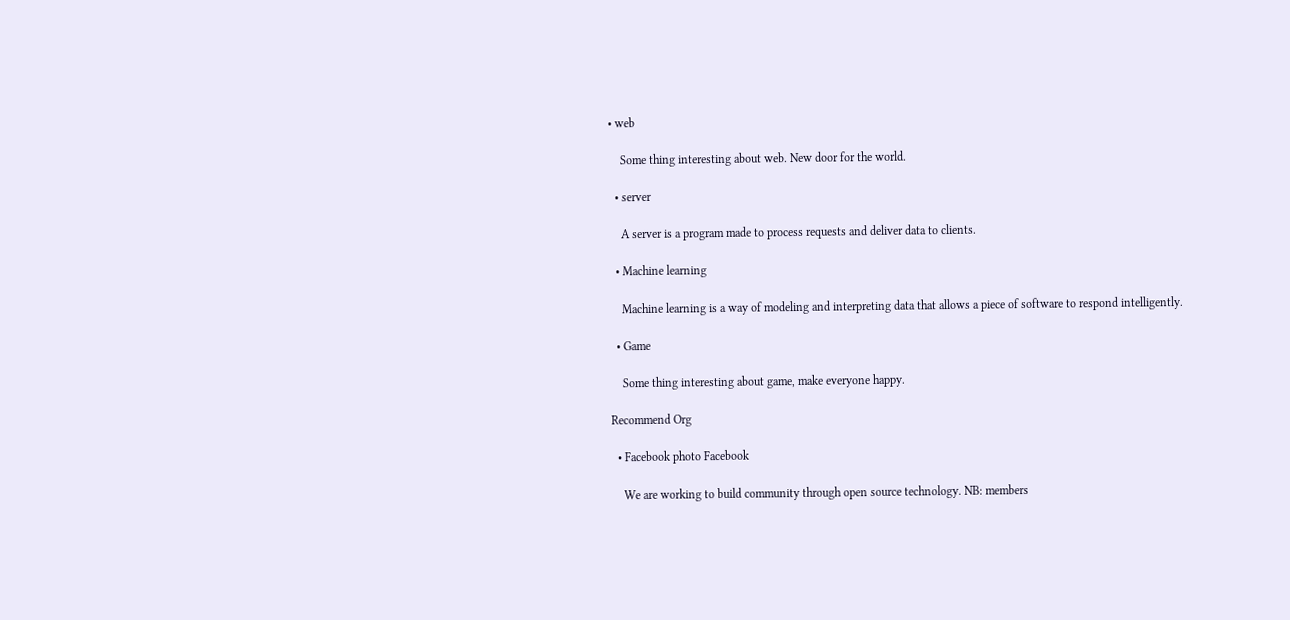• web

    Some thing interesting about web. New door for the world.

  • server

    A server is a program made to process requests and deliver data to clients.

  • Machine learning

    Machine learning is a way of modeling and interpreting data that allows a piece of software to respond intelligently.

  • Game

    Some thing interesting about game, make everyone happy.

Recommend Org

  • Facebook photo Facebook

    We are working to build community through open source technology. NB: members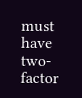must have two-factor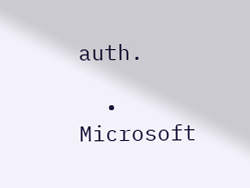auth.

  • Microsoft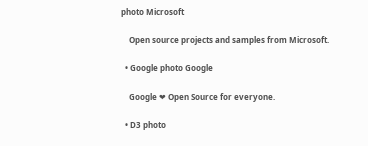photo Microsoft

    Open source projects and samples from Microsoft.

  • Google photo Google

    Google ❤ Open Source for everyone.

  • D3 photo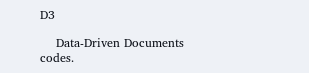D3

    Data-Driven Documents codes.